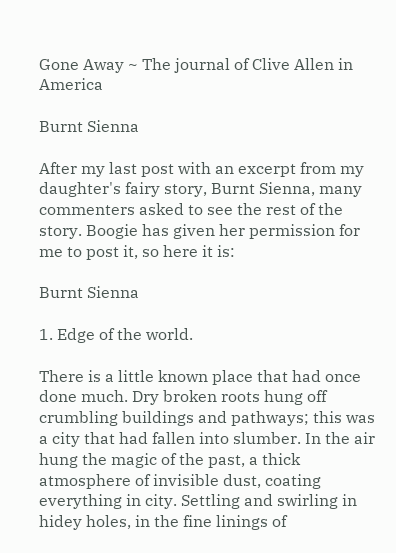Gone Away ~ The journal of Clive Allen in America

Burnt Sienna

After my last post with an excerpt from my daughter's fairy story, Burnt Sienna, many commenters asked to see the rest of the story. Boogie has given her permission for me to post it, so here it is:

Burnt Sienna

1. Edge of the world.

There is a little known place that had once done much. Dry broken roots hung off crumbling buildings and pathways; this was a city that had fallen into slumber. In the air hung the magic of the past, a thick atmosphere of invisible dust, coating everything in city. Settling and swirling in hidey holes, in the fine linings of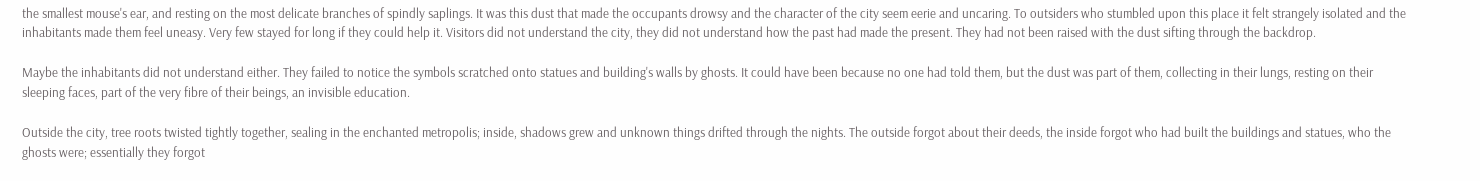the smallest mouse's ear, and resting on the most delicate branches of spindly saplings. It was this dust that made the occupants drowsy and the character of the city seem eerie and uncaring. To outsiders who stumbled upon this place it felt strangely isolated and the inhabitants made them feel uneasy. Very few stayed for long if they could help it. Visitors did not understand the city, they did not understand how the past had made the present. They had not been raised with the dust sifting through the backdrop.

Maybe the inhabitants did not understand either. They failed to notice the symbols scratched onto statues and building's walls by ghosts. It could have been because no one had told them, but the dust was part of them, collecting in their lungs, resting on their sleeping faces, part of the very fibre of their beings, an invisible education.

Outside the city, tree roots twisted tightly together, sealing in the enchanted metropolis; inside, shadows grew and unknown things drifted through the nights. The outside forgot about their deeds, the inside forgot who had built the buildings and statues, who the ghosts were; essentially they forgot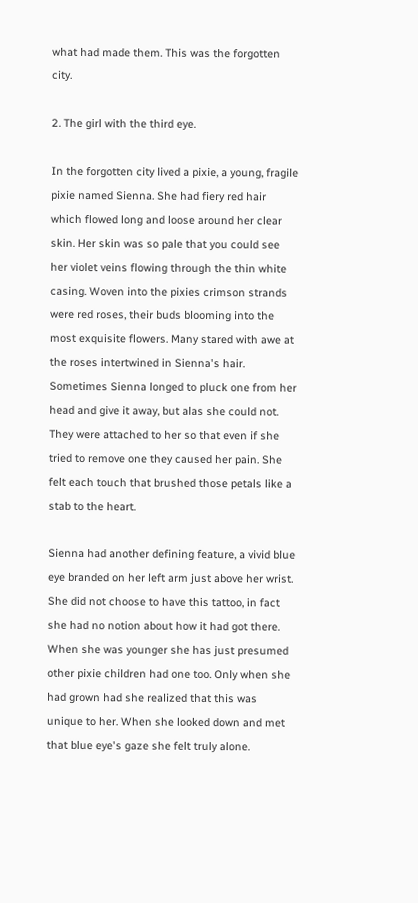what had made them. This was the forgotten city.

2. The girl with the third eye.

In the forgotten city lived a pixie, a young, fragile pixie named Sienna. She had fiery red hair which flowed long and loose around her clear skin. Her skin was so pale that you could see her violet veins flowing through the thin white casing. Woven into the pixies crimson strands were red roses, their buds blooming into the most exquisite flowers. Many stared with awe at the roses intertwined in Sienna's hair. Sometimes Sienna longed to pluck one from her head and give it away, but alas she could not. They were attached to her so that even if she tried to remove one they caused her pain. She felt each touch that brushed those petals like a stab to the heart.

Sienna had another defining feature, a vivid blue eye branded on her left arm just above her wrist. She did not choose to have this tattoo, in fact she had no notion about how it had got there. When she was younger she has just presumed other pixie children had one too. Only when she had grown had she realized that this was unique to her. When she looked down and met that blue eye's gaze she felt truly alone.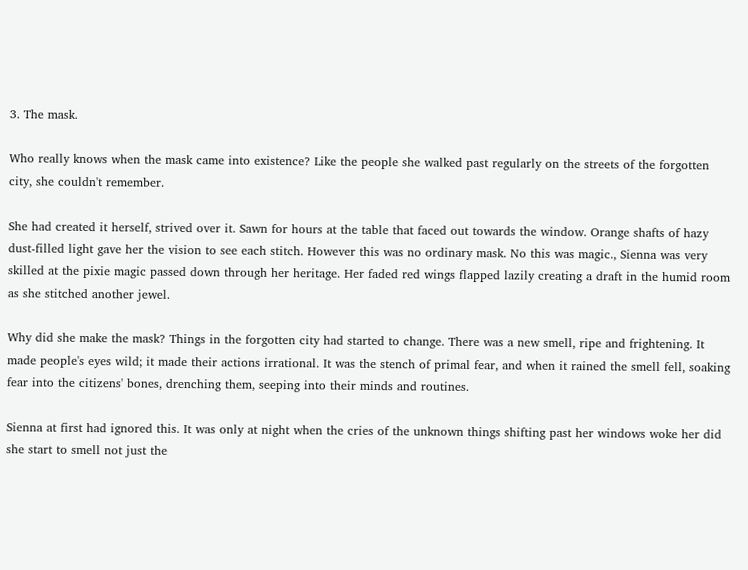3. The mask.

Who really knows when the mask came into existence? Like the people she walked past regularly on the streets of the forgotten city, she couldn't remember.

She had created it herself, strived over it. Sawn for hours at the table that faced out towards the window. Orange shafts of hazy dust-filled light gave her the vision to see each stitch. However this was no ordinary mask. No this was magic., Sienna was very skilled at the pixie magic passed down through her heritage. Her faded red wings flapped lazily creating a draft in the humid room as she stitched another jewel.

Why did she make the mask? Things in the forgotten city had started to change. There was a new smell, ripe and frightening. It made people's eyes wild; it made their actions irrational. It was the stench of primal fear, and when it rained the smell fell, soaking fear into the citizens' bones, drenching them, seeping into their minds and routines.

Sienna at first had ignored this. It was only at night when the cries of the unknown things shifting past her windows woke her did she start to smell not just the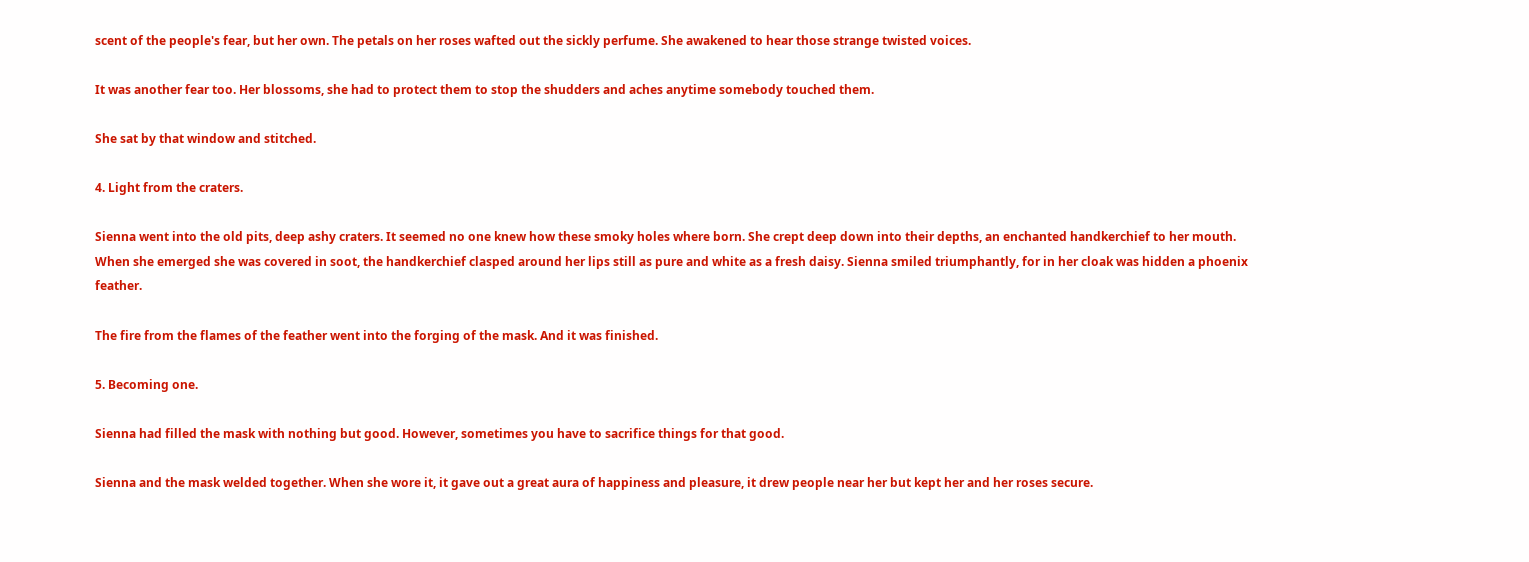scent of the people's fear, but her own. The petals on her roses wafted out the sickly perfume. She awakened to hear those strange twisted voices.

It was another fear too. Her blossoms, she had to protect them to stop the shudders and aches anytime somebody touched them.

She sat by that window and stitched.

4. Light from the craters.

Sienna went into the old pits, deep ashy craters. It seemed no one knew how these smoky holes where born. She crept deep down into their depths, an enchanted handkerchief to her mouth. When she emerged she was covered in soot, the handkerchief clasped around her lips still as pure and white as a fresh daisy. Sienna smiled triumphantly, for in her cloak was hidden a phoenix feather.

The fire from the flames of the feather went into the forging of the mask. And it was finished.

5. Becoming one.

Sienna had filled the mask with nothing but good. However, sometimes you have to sacrifice things for that good.

Sienna and the mask welded together. When she wore it, it gave out a great aura of happiness and pleasure, it drew people near her but kept her and her roses secure.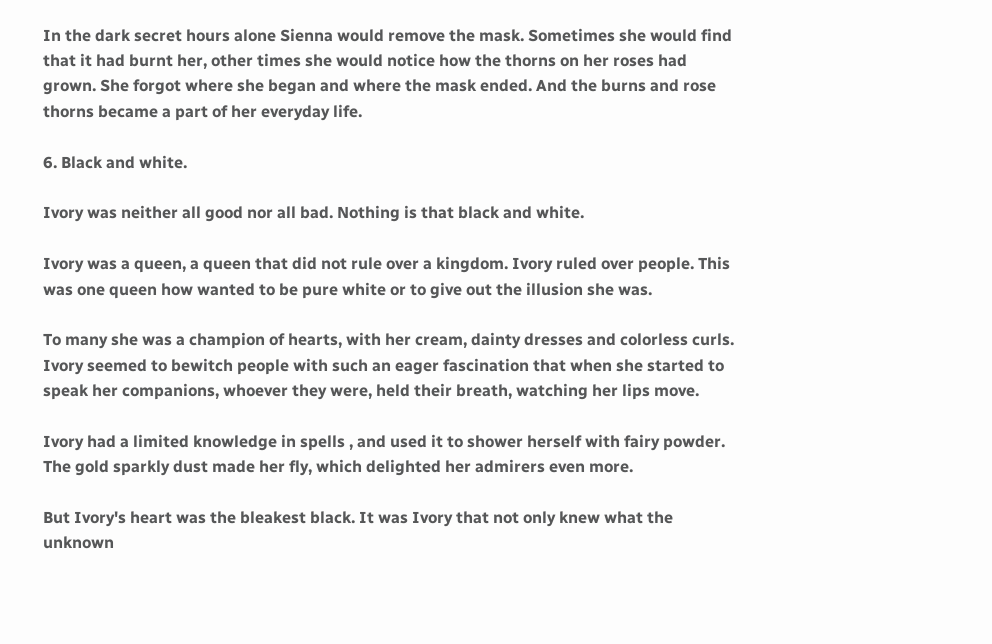In the dark secret hours alone Sienna would remove the mask. Sometimes she would find that it had burnt her, other times she would notice how the thorns on her roses had grown. She forgot where she began and where the mask ended. And the burns and rose thorns became a part of her everyday life.

6. Black and white.

Ivory was neither all good nor all bad. Nothing is that black and white.

Ivory was a queen, a queen that did not rule over a kingdom. Ivory ruled over people. This was one queen how wanted to be pure white or to give out the illusion she was.

To many she was a champion of hearts, with her cream, dainty dresses and colorless curls. Ivory seemed to bewitch people with such an eager fascination that when she started to speak her companions, whoever they were, held their breath, watching her lips move.

Ivory had a limited knowledge in spells , and used it to shower herself with fairy powder. The gold sparkly dust made her fly, which delighted her admirers even more.

But Ivory's heart was the bleakest black. It was Ivory that not only knew what the unknown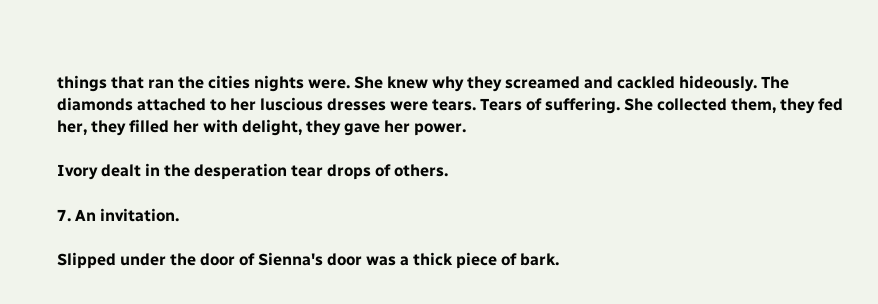things that ran the cities nights were. She knew why they screamed and cackled hideously. The diamonds attached to her luscious dresses were tears. Tears of suffering. She collected them, they fed her, they filled her with delight, they gave her power.

Ivory dealt in the desperation tear drops of others.

7. An invitation.

Slipped under the door of Sienna's door was a thick piece of bark.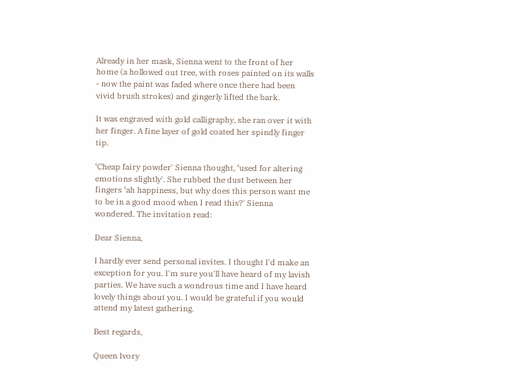Already in her mask, Sienna went to the front of her home (a hollowed out tree, with roses painted on its walls - now the paint was faded where once there had been vivid brush strokes) and gingerly lifted the bark.

It was engraved with gold calligraphy, she ran over it with her finger. A fine layer of gold coated her spindly finger tip.

‘Cheap fairy powder' Sienna thought, ‘used for altering emotions slightly'. She rubbed the dust between her fingers ‘ah happiness, but why does this person want me to be in a good mood when I read this?' Sienna wondered. The invitation read:

Dear Sienna,

I hardly ever send personal invites. I thought I'd make an exception for you. I'm sure you'll have heard of my lavish parties. We have such a wondrous time and I have heard lovely things about you. I would be grateful if you would attend my latest gathering.

Best regards,

Queen Ivory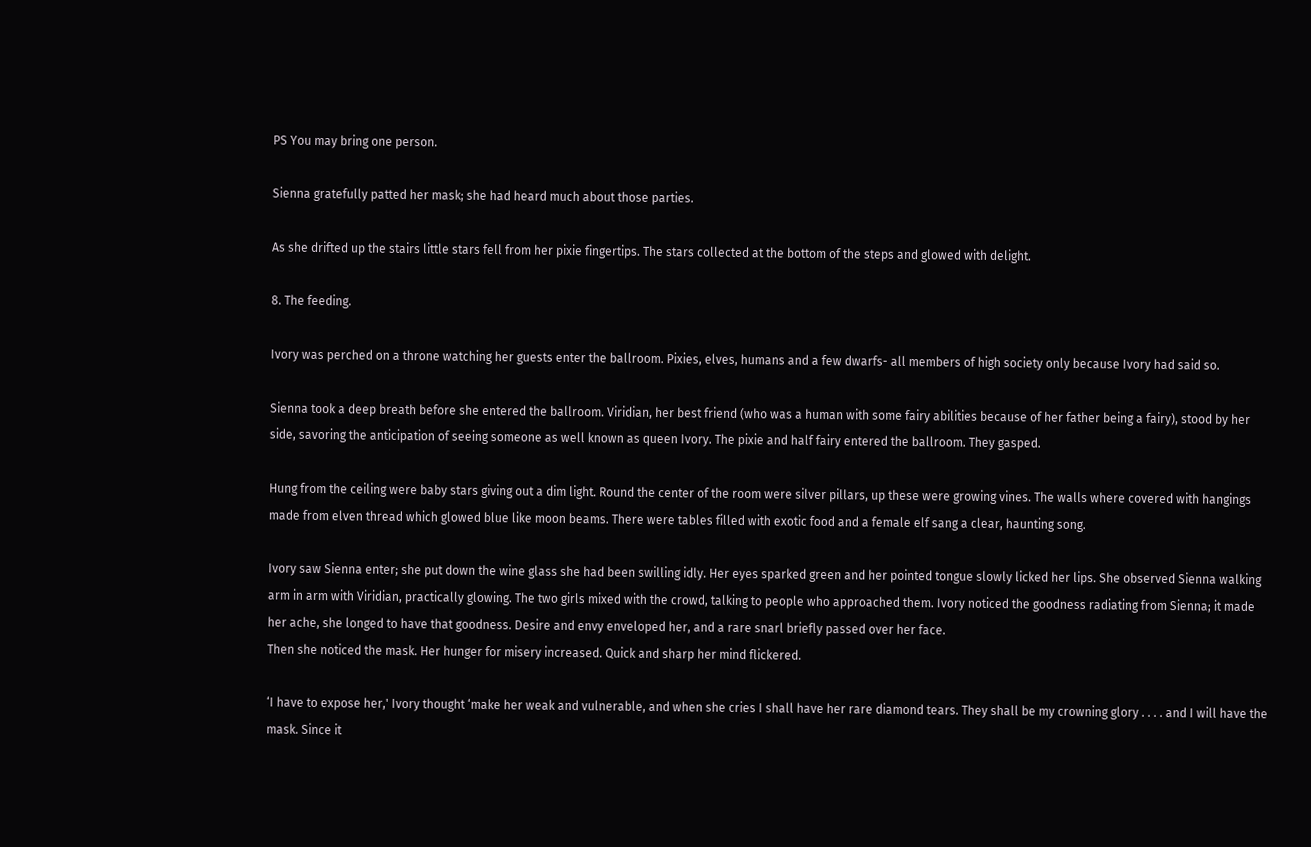PS You may bring one person.

Sienna gratefully patted her mask; she had heard much about those parties.

As she drifted up the stairs little stars fell from her pixie fingertips. The stars collected at the bottom of the steps and glowed with delight.

8. The feeding.

Ivory was perched on a throne watching her guests enter the ballroom. Pixies, elves, humans and a few dwarfs- all members of high society only because Ivory had said so.

Sienna took a deep breath before she entered the ballroom. Viridian, her best friend (who was a human with some fairy abilities because of her father being a fairy), stood by her side, savoring the anticipation of seeing someone as well known as queen Ivory. The pixie and half fairy entered the ballroom. They gasped.

Hung from the ceiling were baby stars giving out a dim light. Round the center of the room were silver pillars, up these were growing vines. The walls where covered with hangings made from elven thread which glowed blue like moon beams. There were tables filled with exotic food and a female elf sang a clear, haunting song.

Ivory saw Sienna enter; she put down the wine glass she had been swilling idly. Her eyes sparked green and her pointed tongue slowly licked her lips. She observed Sienna walking arm in arm with Viridian, practically glowing. The two girls mixed with the crowd, talking to people who approached them. Ivory noticed the goodness radiating from Sienna; it made her ache, she longed to have that goodness. Desire and envy enveloped her, and a rare snarl briefly passed over her face.
Then she noticed the mask. Her hunger for misery increased. Quick and sharp her mind flickered.

‘I have to expose her,' Ivory thought ‘make her weak and vulnerable, and when she cries I shall have her rare diamond tears. They shall be my crowning glory . . . . and I will have the mask. Since it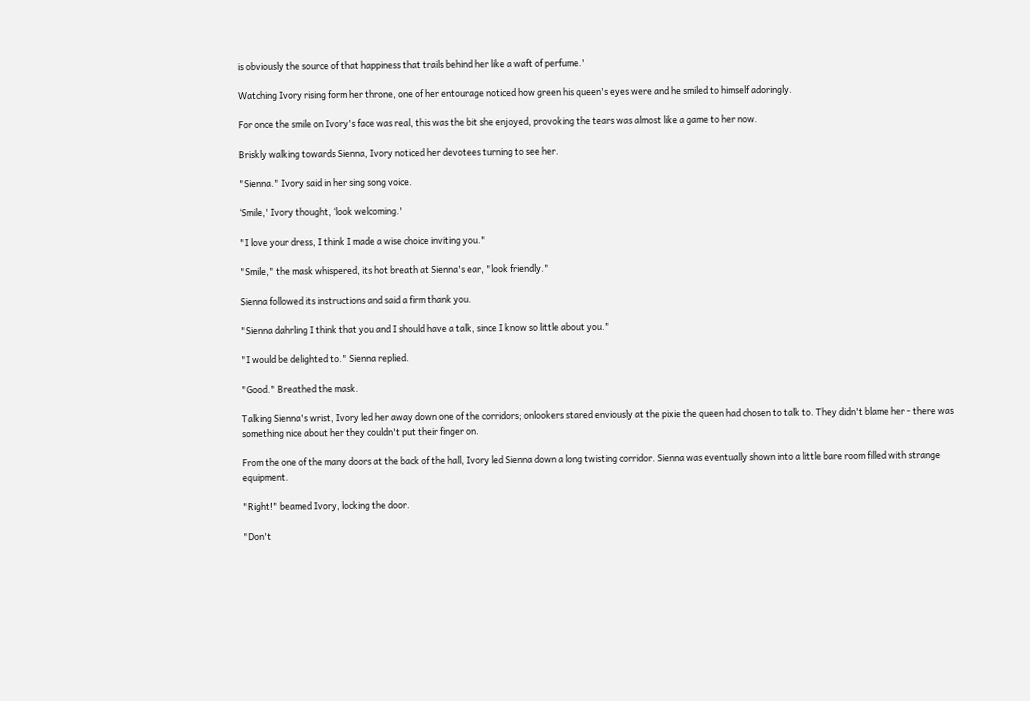is obviously the source of that happiness that trails behind her like a waft of perfume.'

Watching Ivory rising form her throne, one of her entourage noticed how green his queen's eyes were and he smiled to himself adoringly.

For once the smile on Ivory's face was real, this was the bit she enjoyed, provoking the tears was almost like a game to her now.

Briskly walking towards Sienna, Ivory noticed her devotees turning to see her.

"Sienna." Ivory said in her sing song voice.

‘Smile,' Ivory thought, ‘look welcoming.'

"I love your dress, I think I made a wise choice inviting you."

"Smile," the mask whispered, its hot breath at Sienna's ear, "look friendly."

Sienna followed its instructions and said a firm thank you.

"Sienna dahrling I think that you and I should have a talk, since I know so little about you."

"I would be delighted to." Sienna replied.

"Good." Breathed the mask.

Talking Sienna's wrist, Ivory led her away down one of the corridors; onlookers stared enviously at the pixie the queen had chosen to talk to. They didn't blame her - there was something nice about her they couldn't put their finger on.

From the one of the many doors at the back of the hall, Ivory led Sienna down a long twisting corridor. Sienna was eventually shown into a little bare room filled with strange equipment.

"Right!" beamed Ivory, locking the door.

"Don't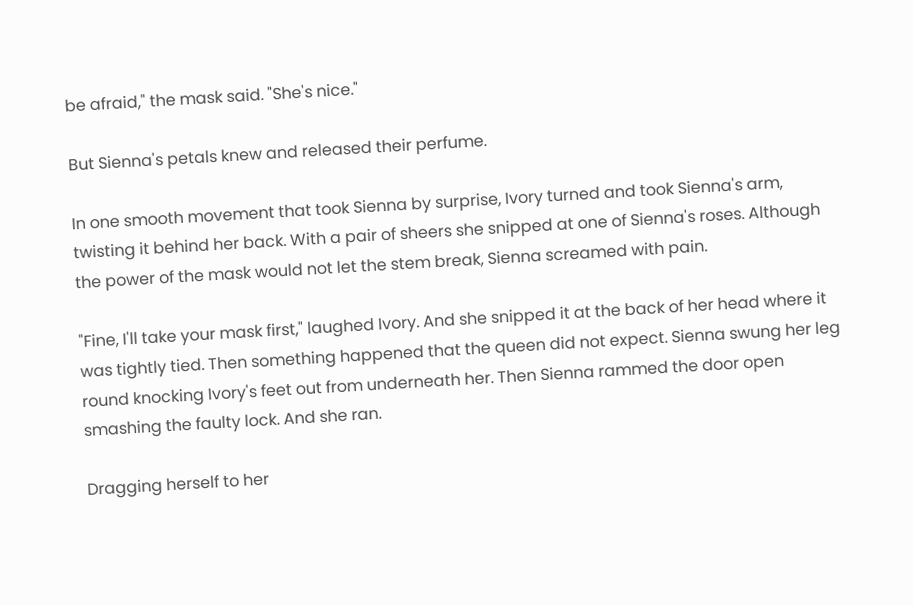be afraid," the mask said. "She's nice."

But Sienna's petals knew and released their perfume.

In one smooth movement that took Sienna by surprise, Ivory turned and took Sienna's arm, twisting it behind her back. With a pair of sheers she snipped at one of Sienna's roses. Although the power of the mask would not let the stem break, Sienna screamed with pain.

"Fine, I'll take your mask first," laughed Ivory. And she snipped it at the back of her head where it was tightly tied. Then something happened that the queen did not expect. Sienna swung her leg round knocking Ivory's feet out from underneath her. Then Sienna rammed the door open smashing the faulty lock. And she ran.

Dragging herself to her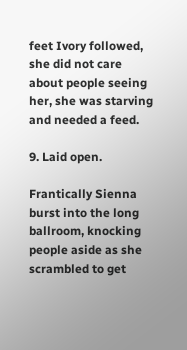feet Ivory followed, she did not care about people seeing her, she was starving and needed a feed.

9. Laid open.

Frantically Sienna burst into the long ballroom, knocking people aside as she scrambled to get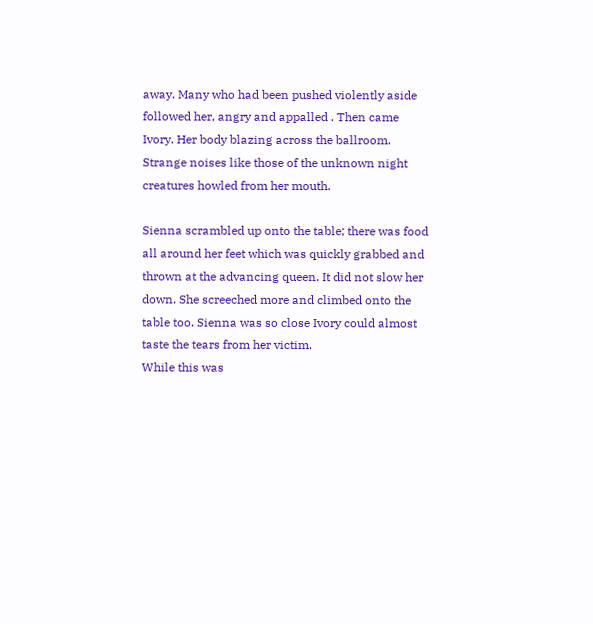away. Many who had been pushed violently aside followed her, angry and appalled . Then came Ivory. Her body blazing across the ballroom. Strange noises like those of the unknown night creatures howled from her mouth.

Sienna scrambled up onto the table; there was food all around her feet which was quickly grabbed and thrown at the advancing queen. It did not slow her down. She screeched more and climbed onto the table too. Sienna was so close Ivory could almost taste the tears from her victim.
While this was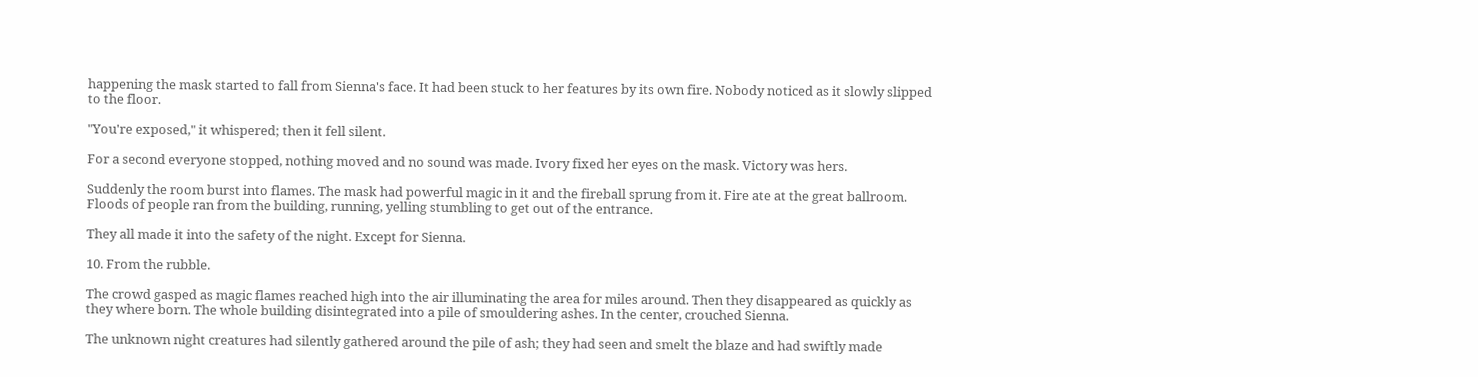happening the mask started to fall from Sienna's face. It had been stuck to her features by its own fire. Nobody noticed as it slowly slipped to the floor.

"You're exposed," it whispered; then it fell silent.

For a second everyone stopped, nothing moved and no sound was made. Ivory fixed her eyes on the mask. Victory was hers.

Suddenly the room burst into flames. The mask had powerful magic in it and the fireball sprung from it. Fire ate at the great ballroom. Floods of people ran from the building, running, yelling stumbling to get out of the entrance.

They all made it into the safety of the night. Except for Sienna.

10. From the rubble.

The crowd gasped as magic flames reached high into the air illuminating the area for miles around. Then they disappeared as quickly as they where born. The whole building disintegrated into a pile of smouldering ashes. In the center, crouched Sienna.

The unknown night creatures had silently gathered around the pile of ash; they had seen and smelt the blaze and had swiftly made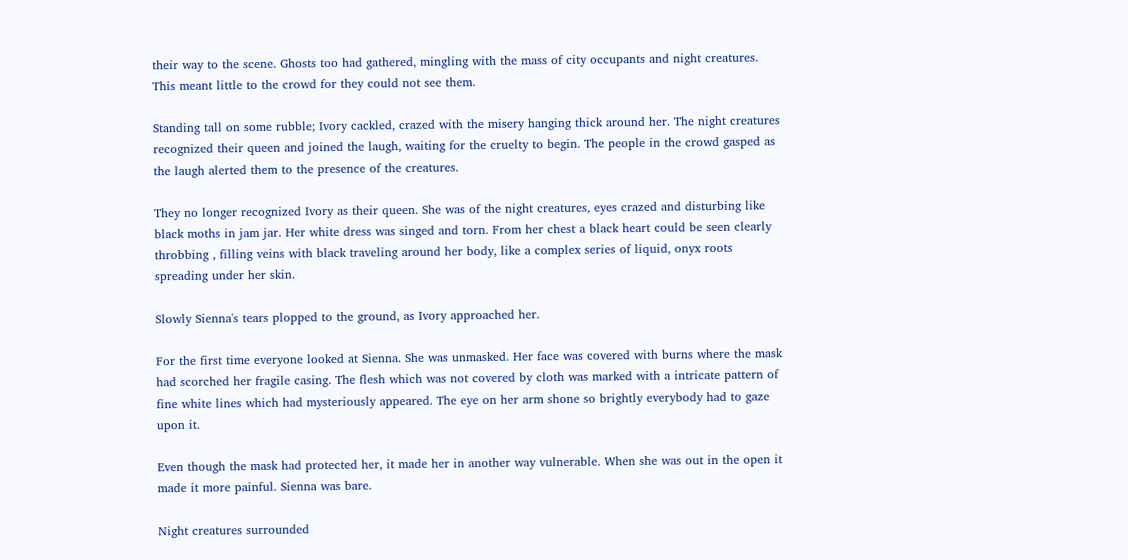their way to the scene. Ghosts too had gathered, mingling with the mass of city occupants and night creatures. This meant little to the crowd for they could not see them.

Standing tall on some rubble; Ivory cackled, crazed with the misery hanging thick around her. The night creatures recognized their queen and joined the laugh, waiting for the cruelty to begin. The people in the crowd gasped as the laugh alerted them to the presence of the creatures.

They no longer recognized Ivory as their queen. She was of the night creatures, eyes crazed and disturbing like black moths in jam jar. Her white dress was singed and torn. From her chest a black heart could be seen clearly throbbing , filling veins with black traveling around her body, like a complex series of liquid, onyx roots spreading under her skin.

Slowly Sienna's tears plopped to the ground, as Ivory approached her.

For the first time everyone looked at Sienna. She was unmasked. Her face was covered with burns where the mask had scorched her fragile casing. The flesh which was not covered by cloth was marked with a intricate pattern of fine white lines which had mysteriously appeared. The eye on her arm shone so brightly everybody had to gaze upon it.

Even though the mask had protected her, it made her in another way vulnerable. When she was out in the open it made it more painful. Sienna was bare.

Night creatures surrounded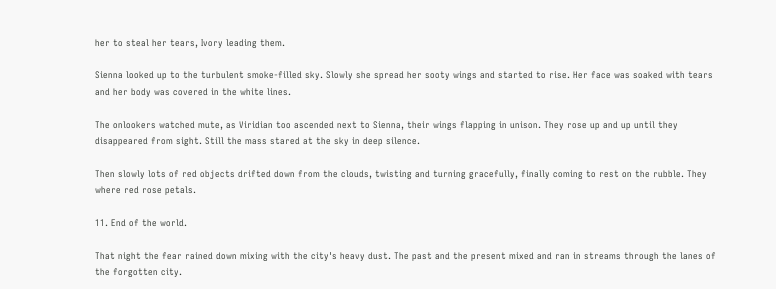her to steal her tears, Ivory leading them.

Sienna looked up to the turbulent smoke-filled sky. Slowly she spread her sooty wings and started to rise. Her face was soaked with tears and her body was covered in the white lines.

The onlookers watched mute, as Viridian too ascended next to Sienna, their wings flapping in unison. They rose up and up until they disappeared from sight. Still the mass stared at the sky in deep silence.

Then slowly lots of red objects drifted down from the clouds, twisting and turning gracefully, finally coming to rest on the rubble. They where red rose petals.

11. End of the world.

That night the fear rained down mixing with the city's heavy dust. The past and the present mixed and ran in streams through the lanes of the forgotten city.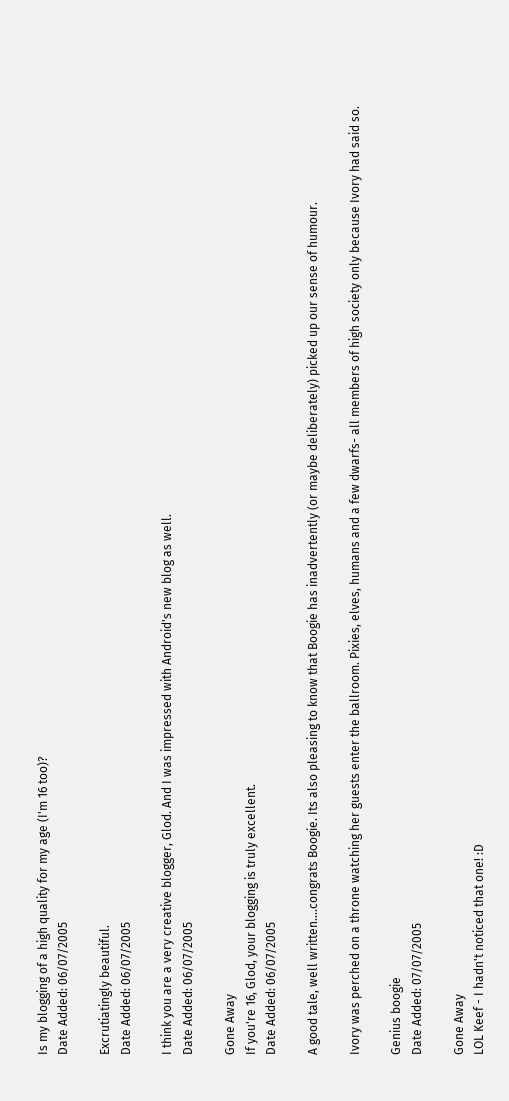Is my blogging of a high quality for my age (I'm 16 too)?
Date Added: 06/07/2005

Excrutiatingly beautiful.
Date Added: 06/07/2005

I think you are a very creative blogger, Glod. And I was impressed with Android's new blog as well.
Date Added: 06/07/2005

Gone Away
If you're 16, Glod, your blogging is truly excellent.
Date Added: 06/07/2005

A good tale, well written....congrats Boogie. Its also pleasing to know that Boogie has inadvertently (or maybe deliberately) picked up our sense of humour.

Ivory was perched on a throne watching her guests enter the ballroom. Pixies, elves, humans and a few dwarfs- all members of high society only because Ivory had said so.

Genius boogie
Date Added: 07/07/2005

Gone Away
LOL Keef - I hadn't noticed that one! :D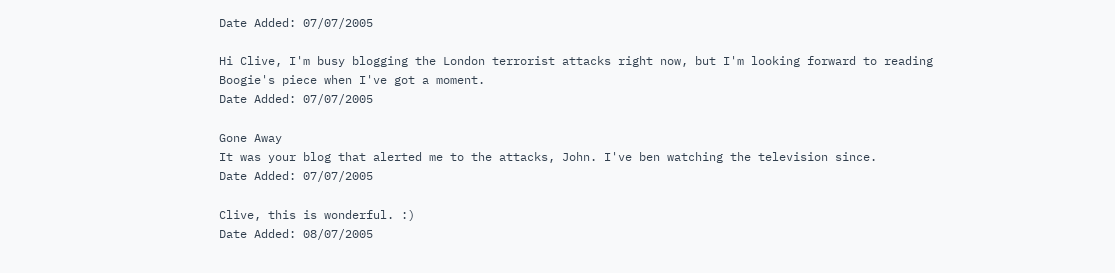Date Added: 07/07/2005

Hi Clive, I'm busy blogging the London terrorist attacks right now, but I'm looking forward to reading Boogie's piece when I've got a moment.
Date Added: 07/07/2005

Gone Away
It was your blog that alerted me to the attacks, John. I've ben watching the television since.
Date Added: 07/07/2005

Clive, this is wonderful. :)
Date Added: 08/07/2005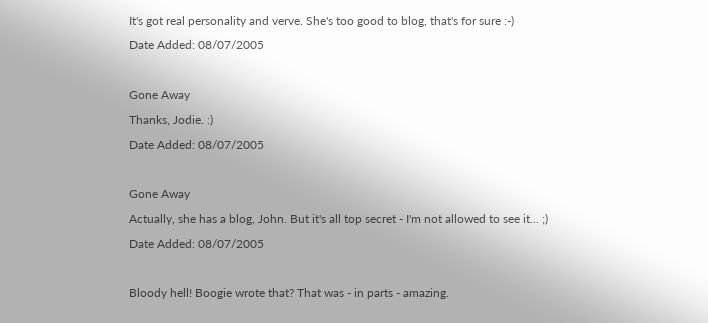It's got real personality and verve. She's too good to blog, that's for sure :-)
Date Added: 08/07/2005

Gone Away
Thanks, Jodie. :)
Date Added: 08/07/2005

Gone Away
Actually, she has a blog, John. But it's all top secret - I'm not allowed to see it... ;)
Date Added: 08/07/2005

Bloody hell! Boogie wrote that? That was - in parts - amazing.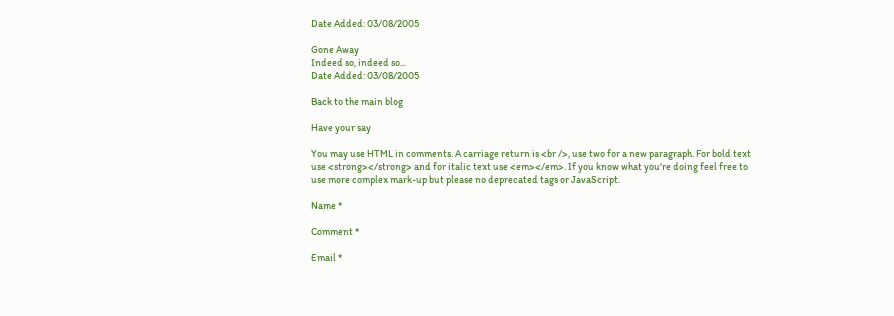Date Added: 03/08/2005

Gone Away
Indeed so, indeed so...
Date Added: 03/08/2005

Back to the main blog

Have your say

You may use HTML in comments. A carriage return is <br />, use two for a new paragraph. For bold text use <strong></strong> and for italic text use <em></em>. If you know what you're doing feel free to use more complex mark-up but please no deprecated tags or JavaScript.

Name *

Comment *

Email *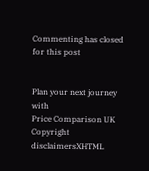Commenting has closed for this post


Plan your next journey with
Price Comparison UK
Copyright disclaimersXHTML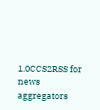1.0CCS2RSS for news aggregators